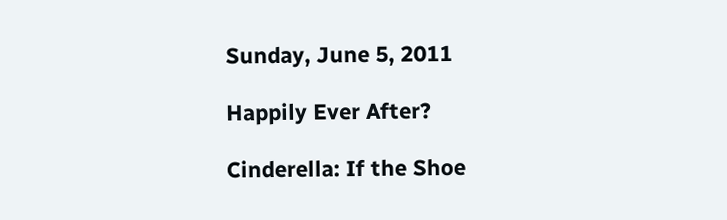Sunday, June 5, 2011

Happily Ever After?

Cinderella: If the Shoe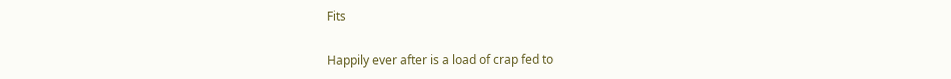Fits

Happily ever after is a load of crap fed to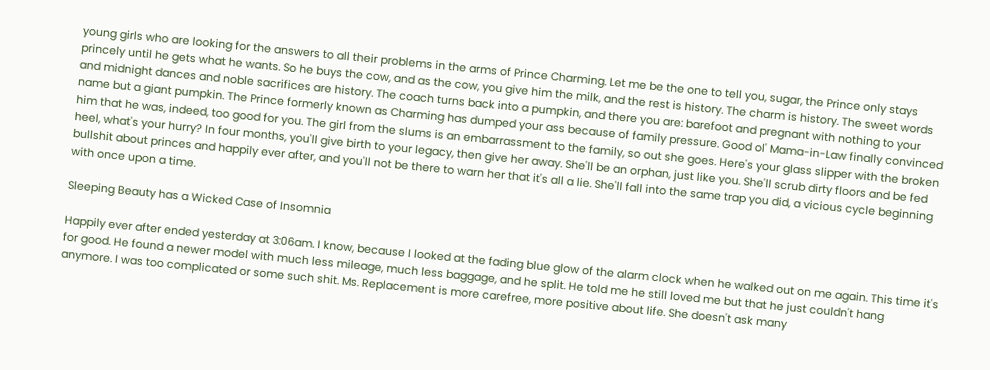young girls who are looking for the answers to all their problems in the arms of Prince Charming. Let me be the one to tell you, sugar, the Prince only stays princely until he gets what he wants. So he buys the cow, and as the cow, you give him the milk, and the rest is history. The charm is history. The sweet words and midnight dances and noble sacrifices are history. The coach turns back into a pumpkin, and there you are: barefoot and pregnant with nothing to your name but a giant pumpkin. The Prince formerly known as Charming has dumped your ass because of family pressure. Good ol' Mama-in-Law finally convinced him that he was, indeed, too good for you. The girl from the slums is an embarrassment to the family, so out she goes. Here's your glass slipper with the broken heel, what's your hurry? In four months, you'll give birth to your legacy, then give her away. She'll be an orphan, just like you. She'll scrub dirty floors and be fed bullshit about princes and happily ever after, and you'll not be there to warn her that it's all a lie. She'll fall into the same trap you did, a vicious cycle beginning with once upon a time.

Sleeping Beauty has a Wicked Case of Insomnia

Happily ever after ended yesterday at 3:06am. I know, because I looked at the fading blue glow of the alarm clock when he walked out on me again. This time it's for good. He found a newer model with much less mileage, much less baggage, and he split. He told me he still loved me but that he just couldn't hang anymore. I was too complicated or some such shit. Ms. Replacement is more carefree, more positive about life. She doesn't ask many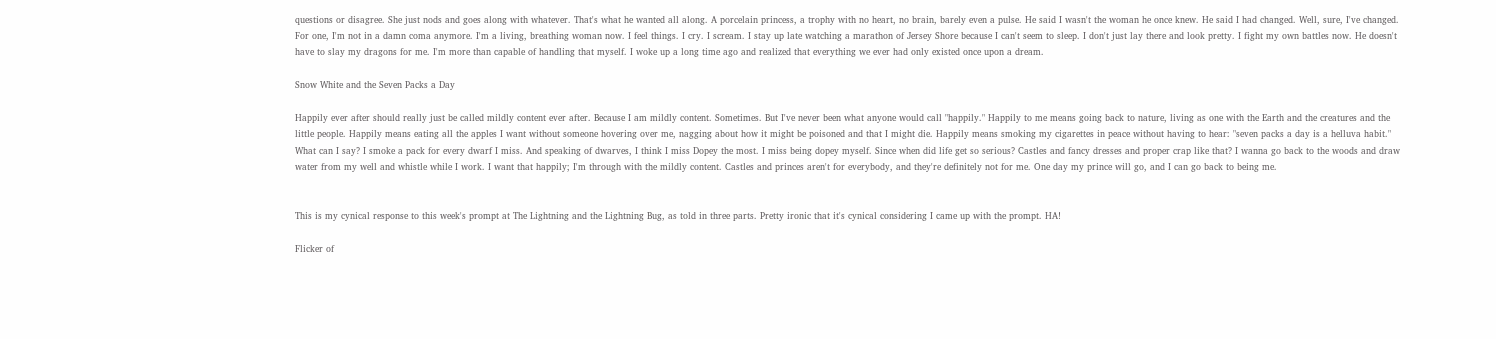questions or disagree. She just nods and goes along with whatever. That's what he wanted all along. A porcelain princess, a trophy with no heart, no brain, barely even a pulse. He said I wasn't the woman he once knew. He said I had changed. Well, sure, I've changed. For one, I'm not in a damn coma anymore. I'm a living, breathing woman now. I feel things. I cry. I scream. I stay up late watching a marathon of Jersey Shore because I can't seem to sleep. I don't just lay there and look pretty. I fight my own battles now. He doesn't have to slay my dragons for me. I'm more than capable of handling that myself. I woke up a long time ago and realized that everything we ever had only existed once upon a dream.

Snow White and the Seven Packs a Day

Happily ever after should really just be called mildly content ever after. Because I am mildly content. Sometimes. But I've never been what anyone would call "happily." Happily to me means going back to nature, living as one with the Earth and the creatures and the little people. Happily means eating all the apples I want without someone hovering over me, nagging about how it might be poisoned and that I might die. Happily means smoking my cigarettes in peace without having to hear: "seven packs a day is a helluva habit." What can I say? I smoke a pack for every dwarf I miss. And speaking of dwarves, I think I miss Dopey the most. I miss being dopey myself. Since when did life get so serious? Castles and fancy dresses and proper crap like that? I wanna go back to the woods and draw water from my well and whistle while I work. I want that happily; I'm through with the mildly content. Castles and princes aren't for everybody, and they're definitely not for me. One day my prince will go, and I can go back to being me.


This is my cynical response to this week's prompt at The Lightning and the Lightning Bug, as told in three parts. Pretty ironic that it's cynical considering I came up with the prompt. HA!

Flicker of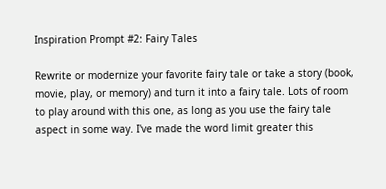Inspiration Prompt #2: Fairy Tales

Rewrite or modernize your favorite fairy tale or take a story (book, movie, play, or memory) and turn it into a fairy tale. Lots of room to play around with this one, as long as you use the fairy tale aspect in some way. I've made the word limit greater this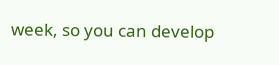week, so you can develop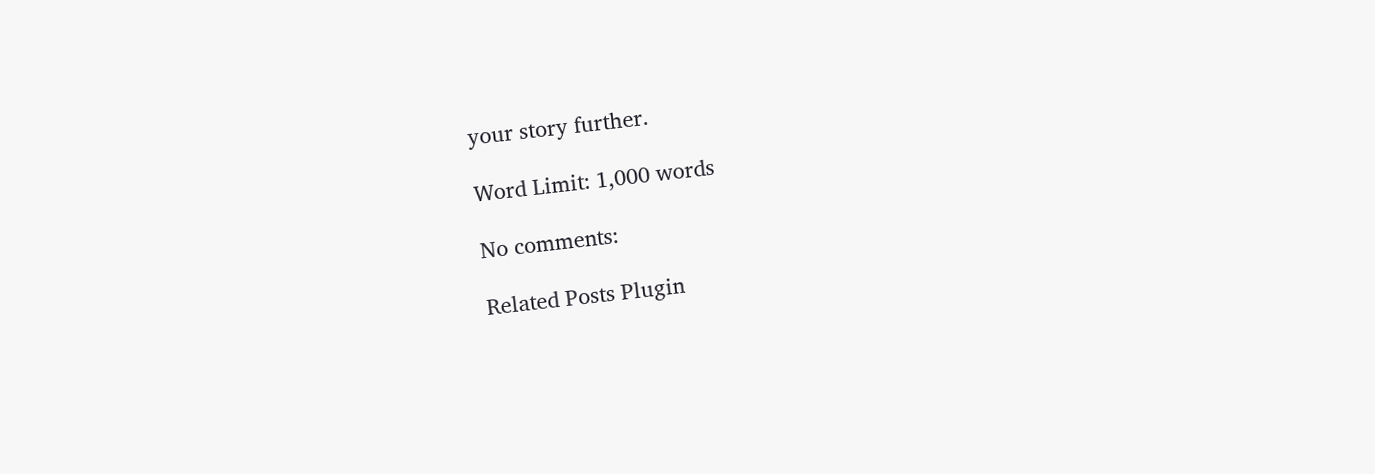your story further.

Word Limit: 1,000 words

No comments:

Related Posts Plugin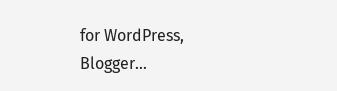for WordPress, Blogger...